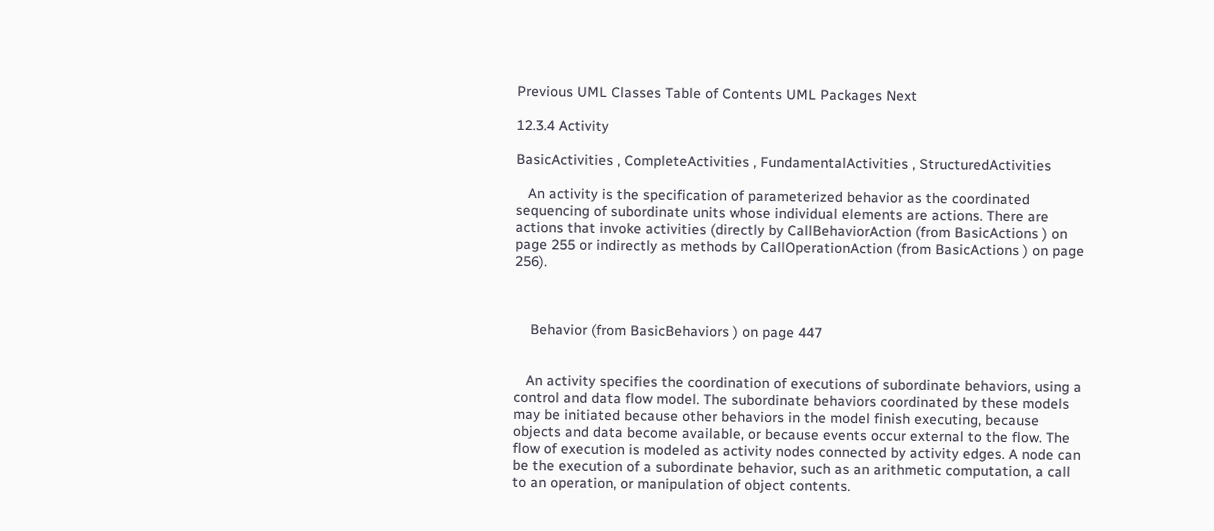Previous UML Classes Table of Contents UML Packages Next

12.3.4 Activity

BasicActivities , CompleteActivities , FundamentalActivities , StructuredActivities

   An activity is the specification of parameterized behavior as the coordinated sequencing of subordinate units whose individual elements are actions. There are actions that invoke activities (directly by CallBehaviorAction (from BasicActions ) on page 255 or indirectly as methods by CallOperationAction (from BasicActions ) on page 256).



    Behavior (from BasicBehaviors ) on page 447


   An activity specifies the coordination of executions of subordinate behaviors, using a control and data flow model. The subordinate behaviors coordinated by these models may be initiated because other behaviors in the model finish executing, because objects and data become available, or because events occur external to the flow. The flow of execution is modeled as activity nodes connected by activity edges. A node can be the execution of a subordinate behavior, such as an arithmetic computation, a call to an operation, or manipulation of object contents.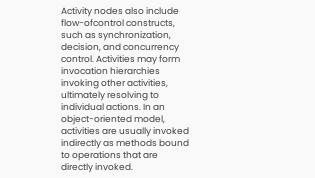Activity nodes also include flow-ofcontrol constructs, such as synchronization, decision, and concurrency control. Activities may form invocation hierarchies invoking other activities, ultimately resolving to individual actions. In an object-oriented model, activities are usually invoked indirectly as methods bound to operations that are directly invoked.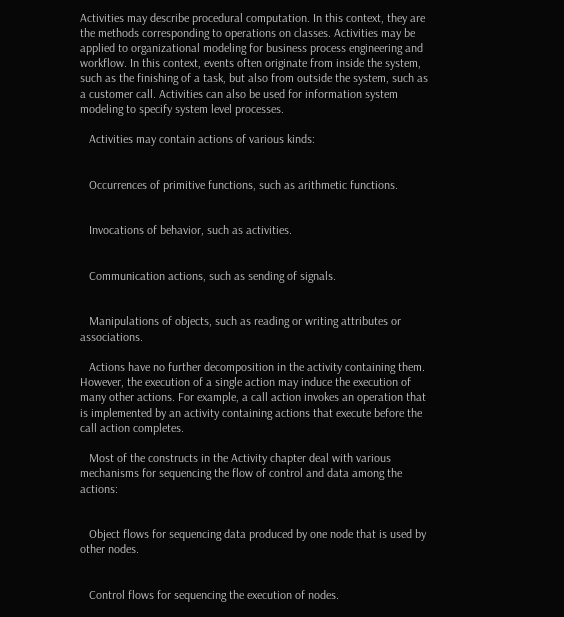Activities may describe procedural computation. In this context, they are the methods corresponding to operations on classes. Activities may be applied to organizational modeling for business process engineering and workflow. In this context, events often originate from inside the system, such as the finishing of a task, but also from outside the system, such as a customer call. Activities can also be used for information system modeling to specify system level processes.

   Activities may contain actions of various kinds:


   Occurrences of primitive functions, such as arithmetic functions.


   Invocations of behavior, such as activities.


   Communication actions, such as sending of signals.


   Manipulations of objects, such as reading or writing attributes or associations.

   Actions have no further decomposition in the activity containing them. However, the execution of a single action may induce the execution of many other actions. For example, a call action invokes an operation that is implemented by an activity containing actions that execute before the call action completes.

   Most of the constructs in the Activity chapter deal with various mechanisms for sequencing the flow of control and data among the actions:


   Object flows for sequencing data produced by one node that is used by other nodes.


   Control flows for sequencing the execution of nodes.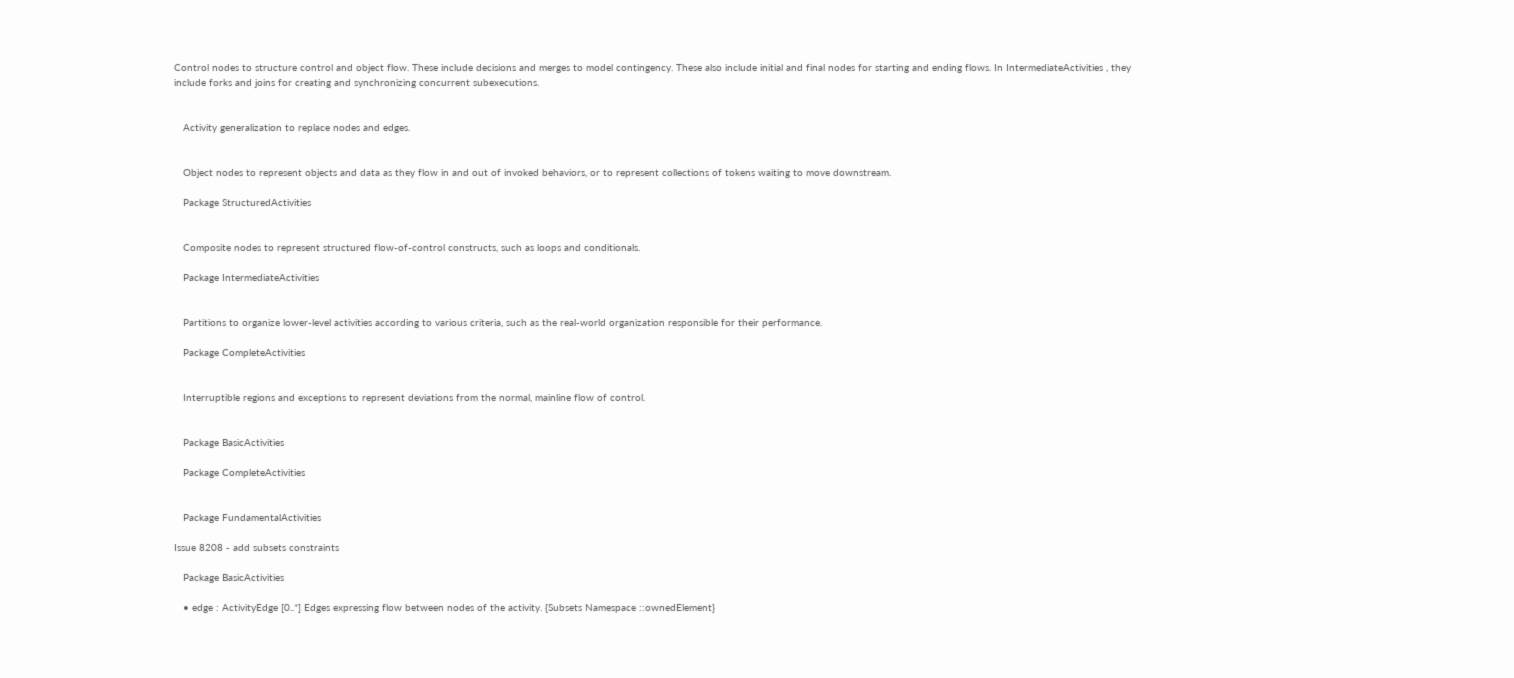Control nodes to structure control and object flow. These include decisions and merges to model contingency. These also include initial and final nodes for starting and ending flows. In IntermediateActivities , they include forks and joins for creating and synchronizing concurrent subexecutions.


   Activity generalization to replace nodes and edges.


   Object nodes to represent objects and data as they flow in and out of invoked behaviors, or to represent collections of tokens waiting to move downstream.

   Package StructuredActivities


   Composite nodes to represent structured flow-of-control constructs, such as loops and conditionals.

   Package IntermediateActivities


   Partitions to organize lower-level activities according to various criteria, such as the real-world organization responsible for their performance.

   Package CompleteActivities


   Interruptible regions and exceptions to represent deviations from the normal, mainline flow of control.


   Package BasicActivities

   Package CompleteActivities


   Package FundamentalActivities

Issue 8208 - add subsets constraints

   Package BasicActivities

   • edge : ActivityEdge [0..*] Edges expressing flow between nodes of the activity. {Subsets Namespace ::ownedElement}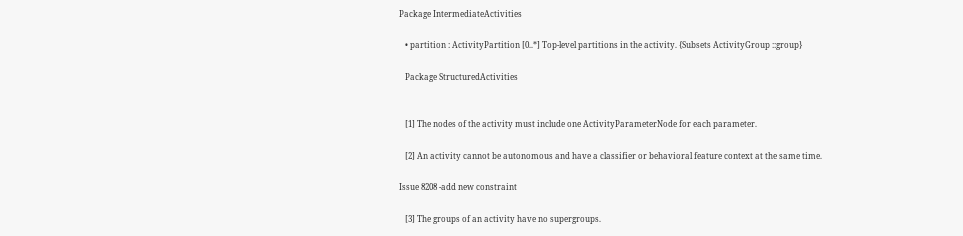Package IntermediateActivities

   • partition : ActivityPartition [0..*] Top-level partitions in the activity. {Subsets ActivityGroup ::group}

   Package StructuredActivities


   [1] The nodes of the activity must include one ActivityParameterNode for each parameter.

   [2] An activity cannot be autonomous and have a classifier or behavioral feature context at the same time.

Issue 8208 -add new constraint

   [3] The groups of an activity have no supergroups.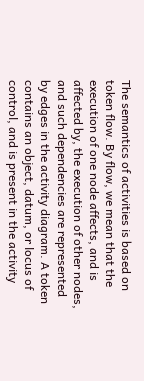The semantics of activities is based on token flow. By flow, we mean that the execution of one node affects, and is affected by, the execution of other nodes, and such dependencies are represented by edges in the activity diagram. A token contains an object, datum, or locus of control, and is present in the activity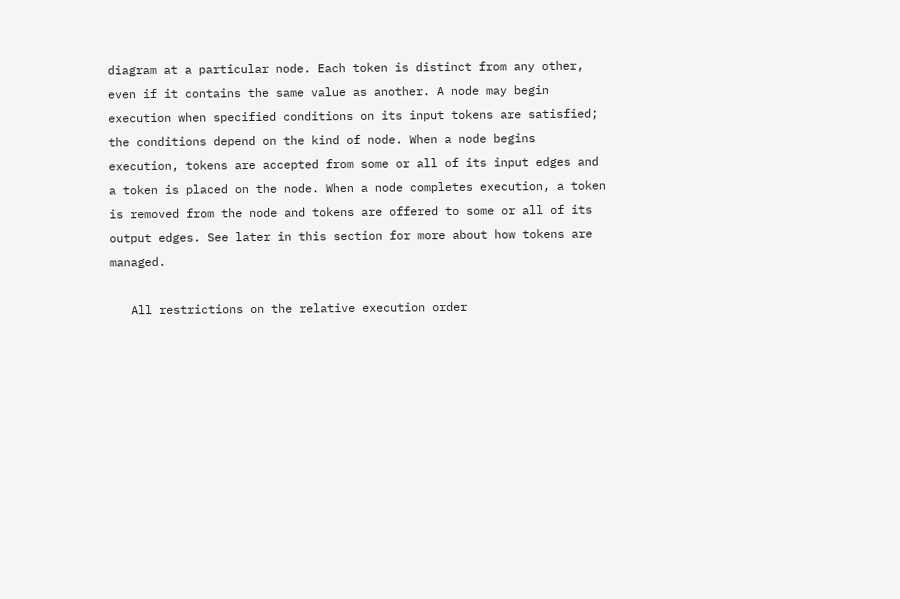diagram at a particular node. Each token is distinct from any other, even if it contains the same value as another. A node may begin execution when specified conditions on its input tokens are satisfied; the conditions depend on the kind of node. When a node begins execution, tokens are accepted from some or all of its input edges and a token is placed on the node. When a node completes execution, a token is removed from the node and tokens are offered to some or all of its output edges. See later in this section for more about how tokens are managed.

   All restrictions on the relative execution order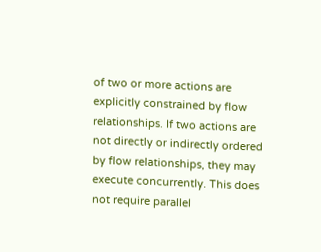of two or more actions are explicitly constrained by flow relationships. If two actions are not directly or indirectly ordered by flow relationships, they may execute concurrently. This does not require parallel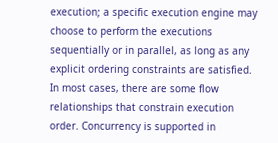execution; a specific execution engine may choose to perform the executions sequentially or in parallel, as long as any explicit ordering constraints are satisfied. In most cases, there are some flow relationships that constrain execution order. Concurrency is supported in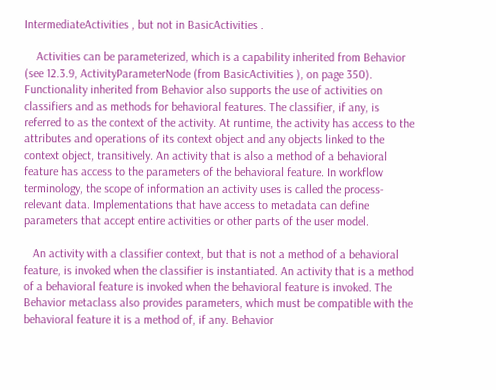IntermediateActivities , but not in BasicActivities .

    Activities can be parameterized, which is a capability inherited from Behavior (see 12.3.9, ActivityParameterNode (from BasicActivities ), on page 350). Functionality inherited from Behavior also supports the use of activities on classifiers and as methods for behavioral features. The classifier, if any, is referred to as the context of the activity. At runtime, the activity has access to the attributes and operations of its context object and any objects linked to the context object, transitively. An activity that is also a method of a behavioral feature has access to the parameters of the behavioral feature. In workflow terminology, the scope of information an activity uses is called the process-relevant data. Implementations that have access to metadata can define parameters that accept entire activities or other parts of the user model.

   An activity with a classifier context, but that is not a method of a behavioral feature, is invoked when the classifier is instantiated. An activity that is a method of a behavioral feature is invoked when the behavioral feature is invoked. The Behavior metaclass also provides parameters, which must be compatible with the behavioral feature it is a method of, if any. Behavior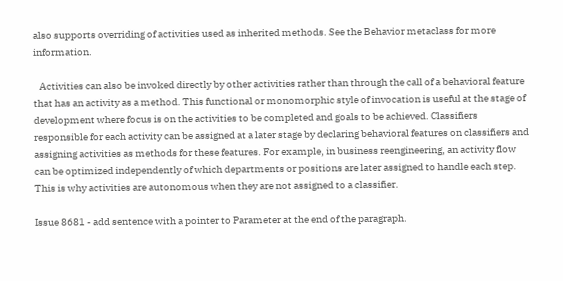also supports overriding of activities used as inherited methods. See the Behavior metaclass for more information.

   Activities can also be invoked directly by other activities rather than through the call of a behavioral feature that has an activity as a method. This functional or monomorphic style of invocation is useful at the stage of development where focus is on the activities to be completed and goals to be achieved. Classifiers responsible for each activity can be assigned at a later stage by declaring behavioral features on classifiers and assigning activities as methods for these features. For example, in business reengineering, an activity flow can be optimized independently of which departments or positions are later assigned to handle each step. This is why activities are autonomous when they are not assigned to a classifier.

Issue 8681 - add sentence with a pointer to Parameter at the end of the paragraph.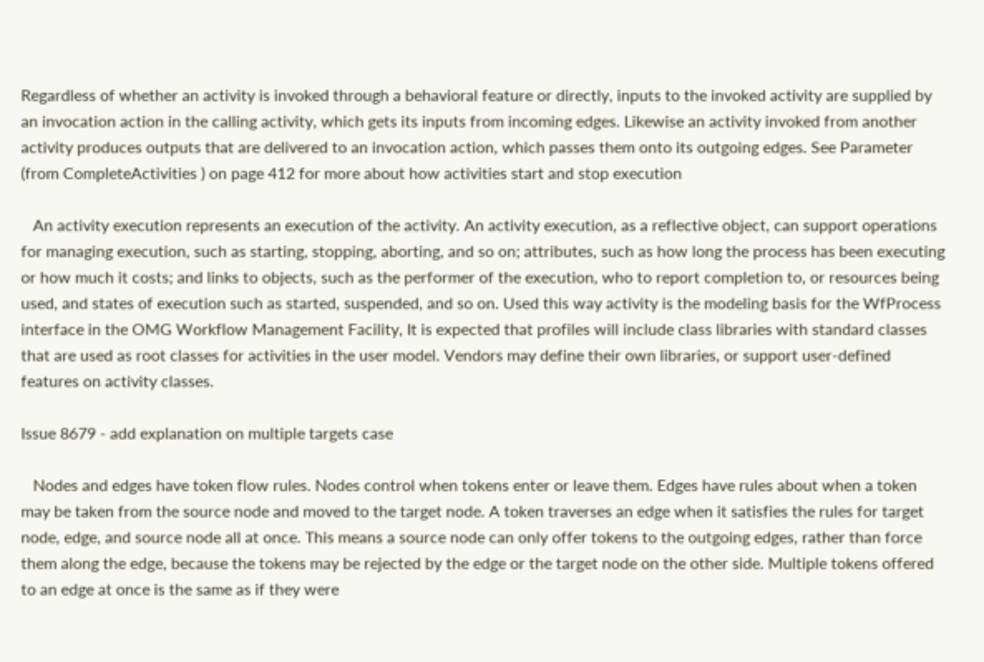Regardless of whether an activity is invoked through a behavioral feature or directly, inputs to the invoked activity are supplied by an invocation action in the calling activity, which gets its inputs from incoming edges. Likewise an activity invoked from another activity produces outputs that are delivered to an invocation action, which passes them onto its outgoing edges. See Parameter (from CompleteActivities ) on page 412 for more about how activities start and stop execution

   An activity execution represents an execution of the activity. An activity execution, as a reflective object, can support operations for managing execution, such as starting, stopping, aborting, and so on; attributes, such as how long the process has been executing or how much it costs; and links to objects, such as the performer of the execution, who to report completion to, or resources being used, and states of execution such as started, suspended, and so on. Used this way activity is the modeling basis for the WfProcess interface in the OMG Workflow Management Facility, It is expected that profiles will include class libraries with standard classes that are used as root classes for activities in the user model. Vendors may define their own libraries, or support user-defined features on activity classes.

Issue 8679 - add explanation on multiple targets case

   Nodes and edges have token flow rules. Nodes control when tokens enter or leave them. Edges have rules about when a token may be taken from the source node and moved to the target node. A token traverses an edge when it satisfies the rules for target node, edge, and source node all at once. This means a source node can only offer tokens to the outgoing edges, rather than force them along the edge, because the tokens may be rejected by the edge or the target node on the other side. Multiple tokens offered to an edge at once is the same as if they were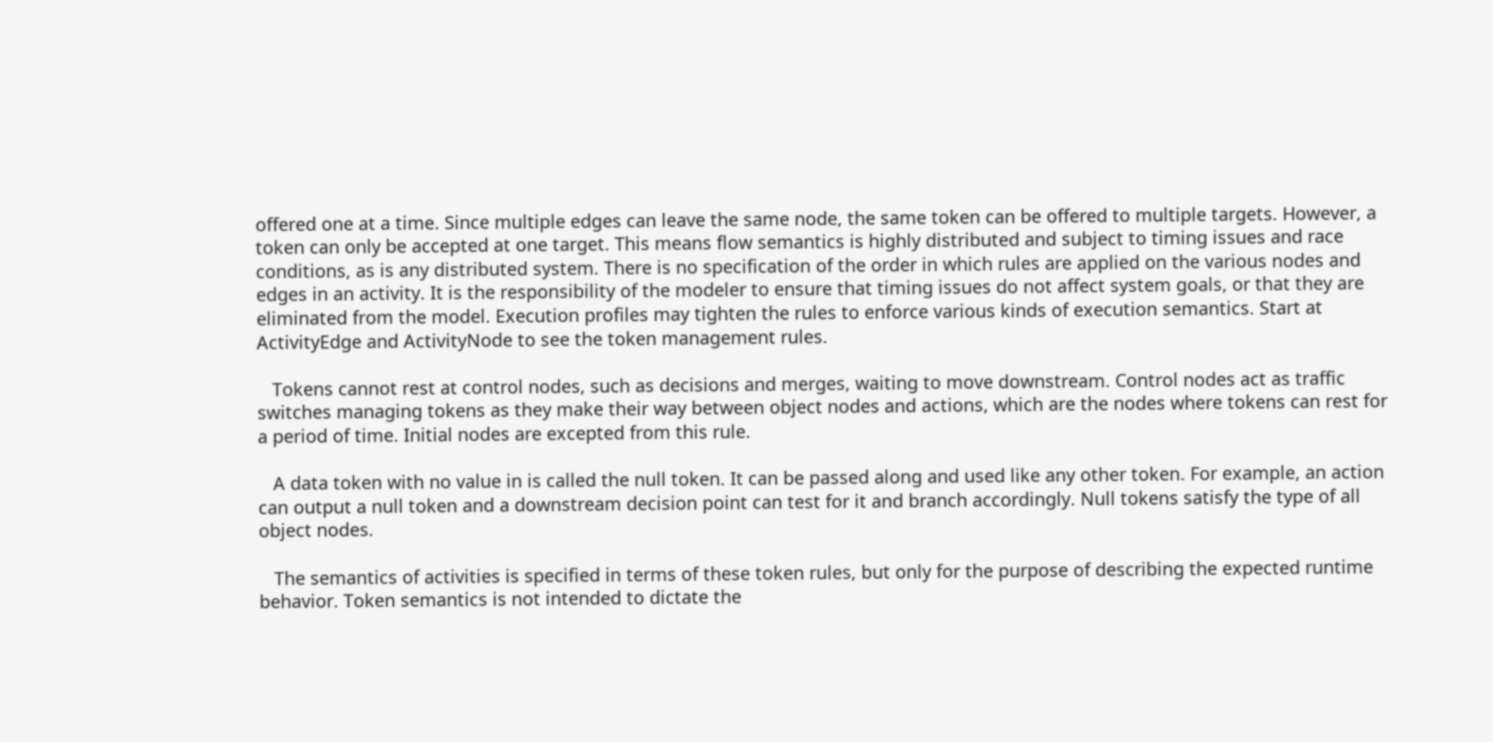offered one at a time. Since multiple edges can leave the same node, the same token can be offered to multiple targets. However, a token can only be accepted at one target. This means flow semantics is highly distributed and subject to timing issues and race conditions, as is any distributed system. There is no specification of the order in which rules are applied on the various nodes and edges in an activity. It is the responsibility of the modeler to ensure that timing issues do not affect system goals, or that they are eliminated from the model. Execution profiles may tighten the rules to enforce various kinds of execution semantics. Start at ActivityEdge and ActivityNode to see the token management rules.

   Tokens cannot rest at control nodes, such as decisions and merges, waiting to move downstream. Control nodes act as traffic switches managing tokens as they make their way between object nodes and actions, which are the nodes where tokens can rest for a period of time. Initial nodes are excepted from this rule.

   A data token with no value in is called the null token. It can be passed along and used like any other token. For example, an action can output a null token and a downstream decision point can test for it and branch accordingly. Null tokens satisfy the type of all object nodes.

   The semantics of activities is specified in terms of these token rules, but only for the purpose of describing the expected runtime behavior. Token semantics is not intended to dictate the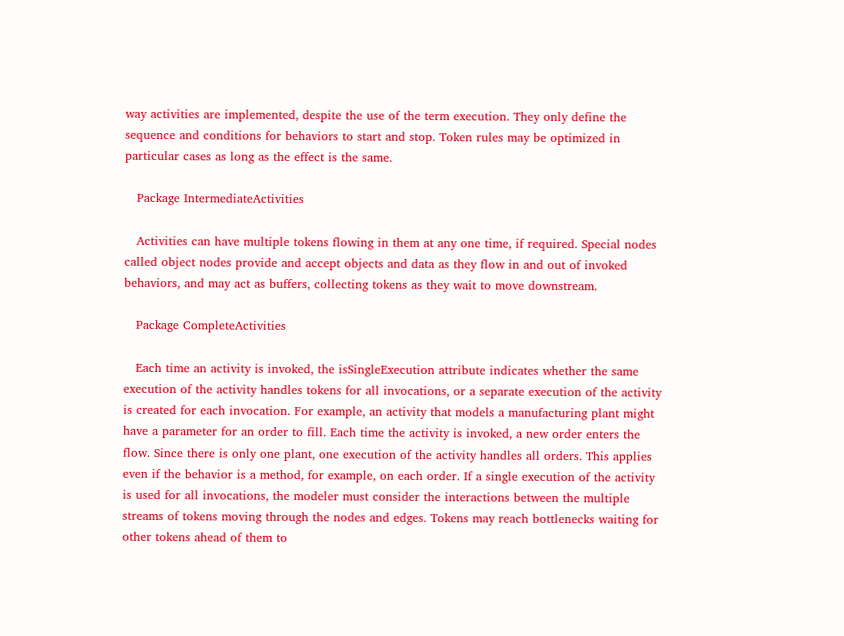way activities are implemented, despite the use of the term execution. They only define the sequence and conditions for behaviors to start and stop. Token rules may be optimized in particular cases as long as the effect is the same.

   Package IntermediateActivities

   Activities can have multiple tokens flowing in them at any one time, if required. Special nodes called object nodes provide and accept objects and data as they flow in and out of invoked behaviors, and may act as buffers, collecting tokens as they wait to move downstream.

   Package CompleteActivities

   Each time an activity is invoked, the isSingleExecution attribute indicates whether the same execution of the activity handles tokens for all invocations, or a separate execution of the activity is created for each invocation. For example, an activity that models a manufacturing plant might have a parameter for an order to fill. Each time the activity is invoked, a new order enters the flow. Since there is only one plant, one execution of the activity handles all orders. This applies even if the behavior is a method, for example, on each order. If a single execution of the activity is used for all invocations, the modeler must consider the interactions between the multiple streams of tokens moving through the nodes and edges. Tokens may reach bottlenecks waiting for other tokens ahead of them to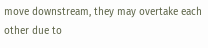move downstream, they may overtake each other due to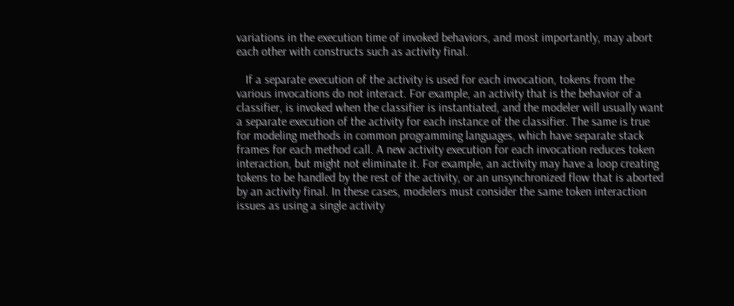variations in the execution time of invoked behaviors, and most importantly, may abort each other with constructs such as activity final.

   If a separate execution of the activity is used for each invocation, tokens from the various invocations do not interact. For example, an activity that is the behavior of a classifier, is invoked when the classifier is instantiated, and the modeler will usually want a separate execution of the activity for each instance of the classifier. The same is true for modeling methods in common programming languages, which have separate stack frames for each method call. A new activity execution for each invocation reduces token interaction, but might not eliminate it. For example, an activity may have a loop creating tokens to be handled by the rest of the activity, or an unsynchronized flow that is aborted by an activity final. In these cases, modelers must consider the same token interaction issues as using a single activity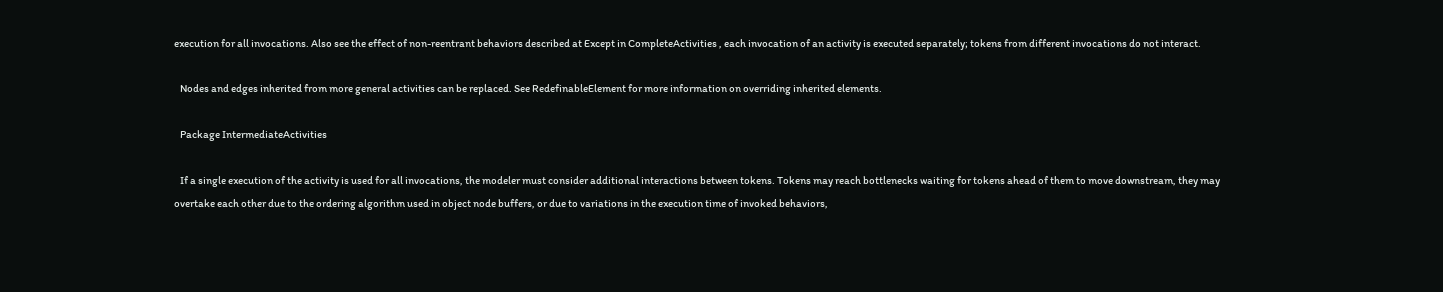execution for all invocations. Also see the effect of non-reentrant behaviors described at Except in CompleteActivities , each invocation of an activity is executed separately; tokens from different invocations do not interact.

   Nodes and edges inherited from more general activities can be replaced. See RedefinableElement for more information on overriding inherited elements.

   Package IntermediateActivities

   If a single execution of the activity is used for all invocations, the modeler must consider additional interactions between tokens. Tokens may reach bottlenecks waiting for tokens ahead of them to move downstream, they may overtake each other due to the ordering algorithm used in object node buffers, or due to variations in the execution time of invoked behaviors,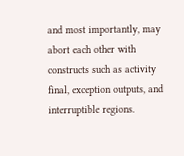and most importantly, may abort each other with constructs such as activity final, exception outputs, and interruptible regions.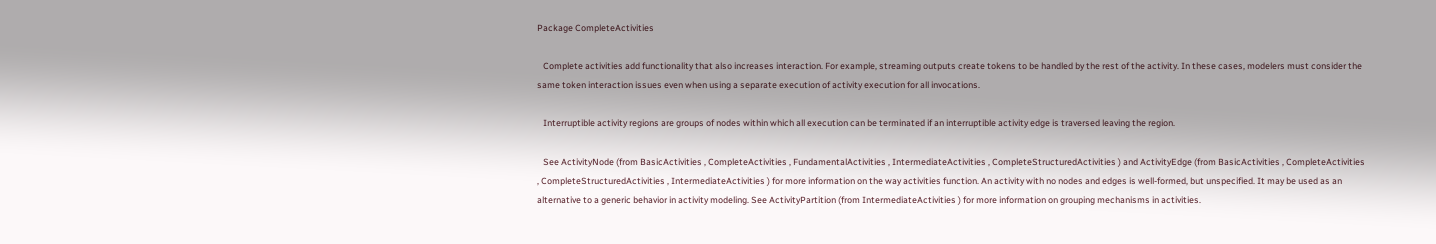Package CompleteActivities

   Complete activities add functionality that also increases interaction. For example, streaming outputs create tokens to be handled by the rest of the activity. In these cases, modelers must consider the same token interaction issues even when using a separate execution of activity execution for all invocations.

   Interruptible activity regions are groups of nodes within which all execution can be terminated if an interruptible activity edge is traversed leaving the region.

   See ActivityNode (from BasicActivities , CompleteActivities , FundamentalActivities , IntermediateActivities , CompleteStructuredActivities ) and ActivityEdge (from BasicActivities , CompleteActivities , CompleteStructuredActivities , IntermediateActivities ) for more information on the way activities function. An activity with no nodes and edges is well-formed, but unspecified. It may be used as an alternative to a generic behavior in activity modeling. See ActivityPartition (from IntermediateActivities ) for more information on grouping mechanisms in activities.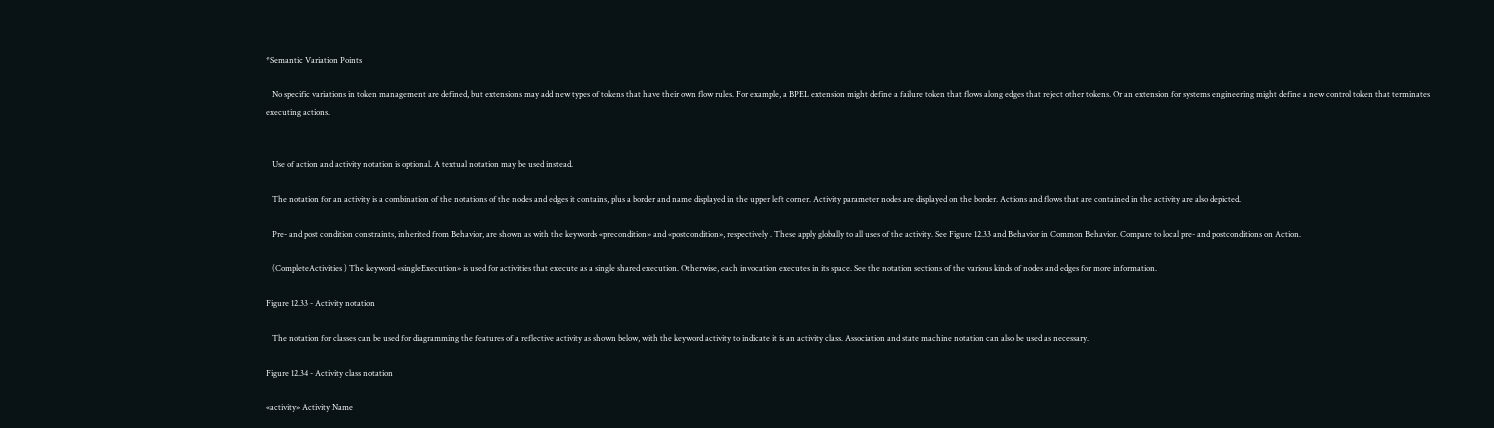*Semantic Variation Points

   No specific variations in token management are defined, but extensions may add new types of tokens that have their own flow rules. For example, a BPEL extension might define a failure token that flows along edges that reject other tokens. Or an extension for systems engineering might define a new control token that terminates executing actions.


   Use of action and activity notation is optional. A textual notation may be used instead.

   The notation for an activity is a combination of the notations of the nodes and edges it contains, plus a border and name displayed in the upper left corner. Activity parameter nodes are displayed on the border. Actions and flows that are contained in the activity are also depicted.

   Pre- and post condition constraints, inherited from Behavior, are shown as with the keywords «precondition» and «postcondition», respectively . These apply globally to all uses of the activity. See Figure 12.33 and Behavior in Common Behavior. Compare to local pre- and postconditions on Action.

   (CompleteActivities ) The keyword «singleExecution» is used for activities that execute as a single shared execution. Otherwise, each invocation executes in its space. See the notation sections of the various kinds of nodes and edges for more information.

Figure 12.33 - Activity notation

   The notation for classes can be used for diagramming the features of a reflective activity as shown below, with the keyword activity to indicate it is an activity class. Association and state machine notation can also be used as necessary.

Figure 12.34 - Activity class notation

«activity» Activity Name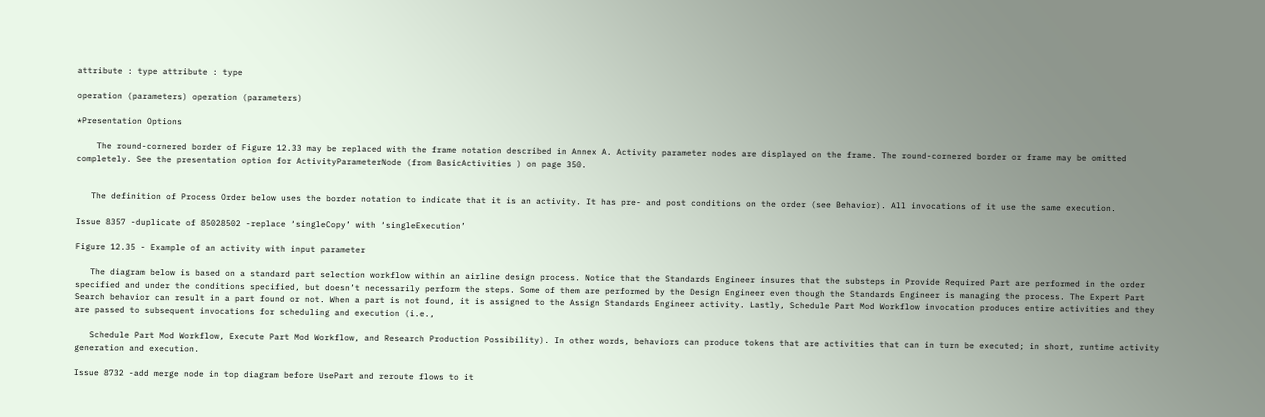attribute : type attribute : type

operation (parameters) operation (parameters)

*Presentation Options

    The round-cornered border of Figure 12.33 may be replaced with the frame notation described in Annex A. Activity parameter nodes are displayed on the frame. The round-cornered border or frame may be omitted completely. See the presentation option for ActivityParameterNode (from BasicActivities ) on page 350.


   The definition of Process Order below uses the border notation to indicate that it is an activity. It has pre- and post conditions on the order (see Behavior). All invocations of it use the same execution.

Issue 8357 -duplicate of 85028502 -replace ‘singleCopy’ with ‘singleExecution’

Figure 12.35 - Example of an activity with input parameter

   The diagram below is based on a standard part selection workflow within an airline design process. Notice that the Standards Engineer insures that the substeps in Provide Required Part are performed in the order specified and under the conditions specified, but doesn’t necessarily perform the steps. Some of them are performed by the Design Engineer even though the Standards Engineer is managing the process. The Expert Part Search behavior can result in a part found or not. When a part is not found, it is assigned to the Assign Standards Engineer activity. Lastly, Schedule Part Mod Workflow invocation produces entire activities and they are passed to subsequent invocations for scheduling and execution (i.e.,

   Schedule Part Mod Workflow, Execute Part Mod Workflow, and Research Production Possibility). In other words, behaviors can produce tokens that are activities that can in turn be executed; in short, runtime activity generation and execution.

Issue 8732 -add merge node in top diagram before UsePart and reroute flows to it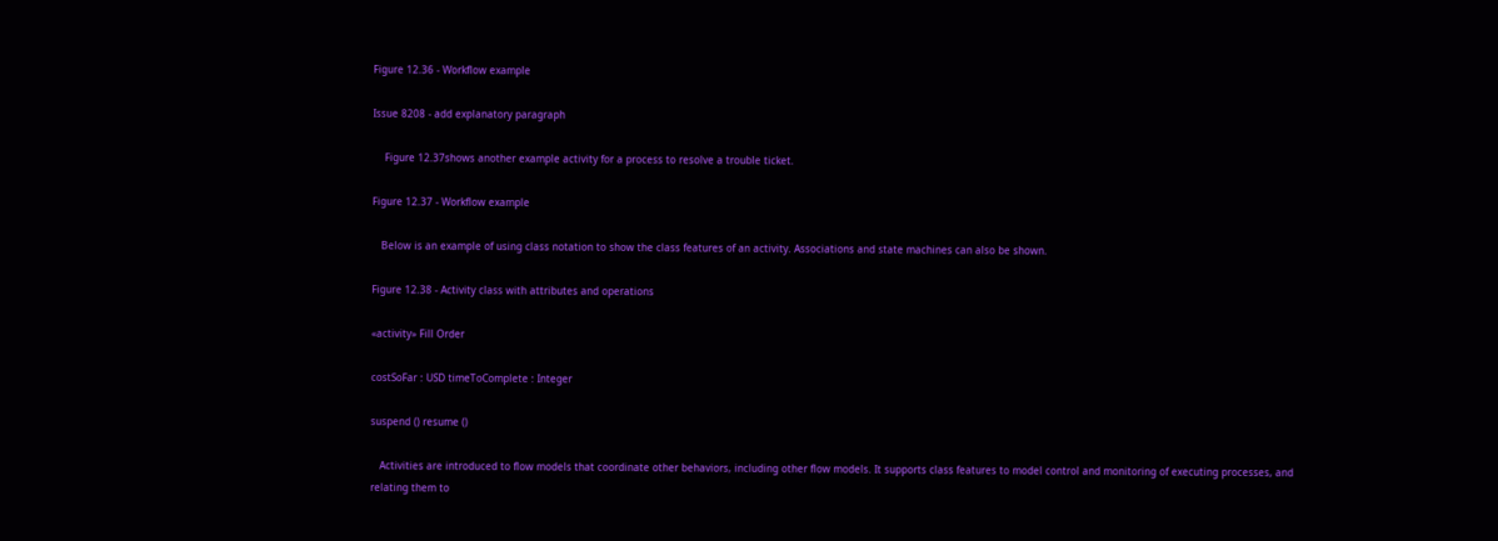Figure 12.36 - Workflow example

Issue 8208 - add explanatory paragraph

    Figure 12.37shows another example activity for a process to resolve a trouble ticket.

Figure 12.37 - Workflow example

   Below is an example of using class notation to show the class features of an activity. Associations and state machines can also be shown.

Figure 12.38 - Activity class with attributes and operations

«activity» Fill Order

costSoFar : USD timeToComplete : Integer

suspend () resume ()

   Activities are introduced to flow models that coordinate other behaviors, including other flow models. It supports class features to model control and monitoring of executing processes, and relating them to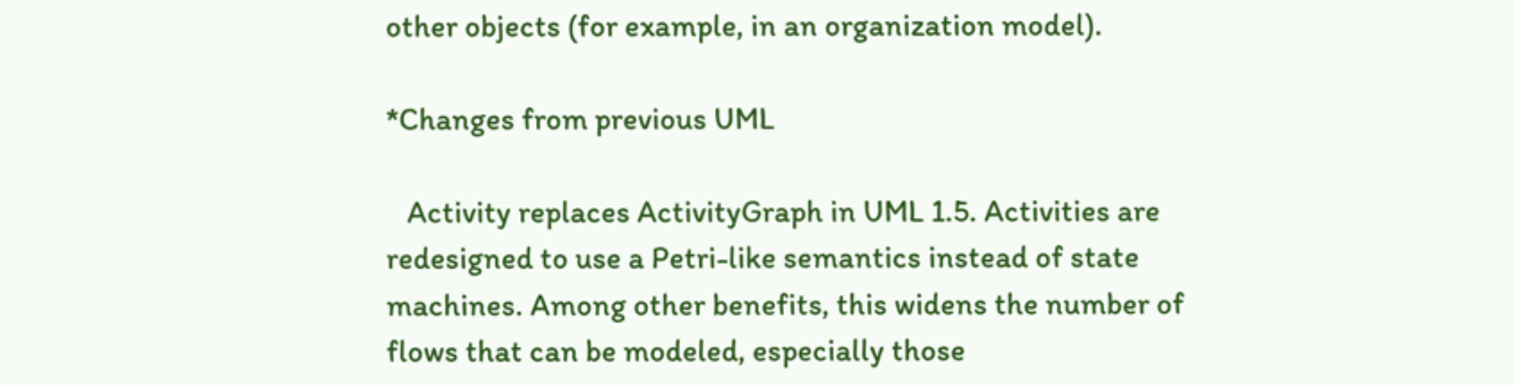other objects (for example, in an organization model).

*Changes from previous UML

   Activity replaces ActivityGraph in UML 1.5. Activities are redesigned to use a Petri-like semantics instead of state machines. Among other benefits, this widens the number of flows that can be modeled, especially those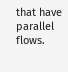that have parallel flows.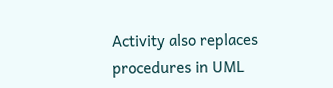Activity also replaces procedures in UML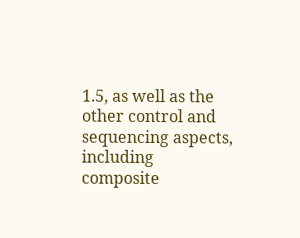1.5, as well as the other control and sequencing aspects, including composite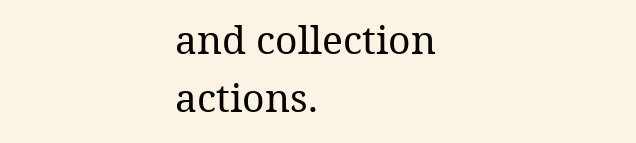and collection actions.